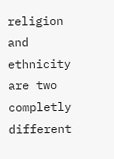religion and ethnicity are two completly different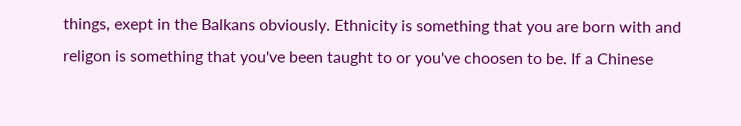things, exept in the Balkans obviously. Ethnicity is something that you are born with and religon is something that you've been taught to or you've choosen to be. If a Chinese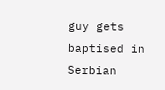guy gets baptised in Serbian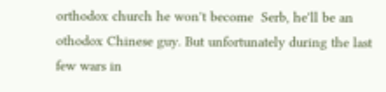orthodox church he won't become  Serb, he'll be an othodox Chinese guy. But unfortunately during the last few wars in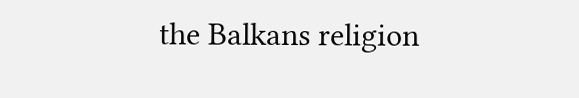the Balkans religion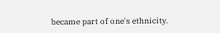became part of one's ethnicity.